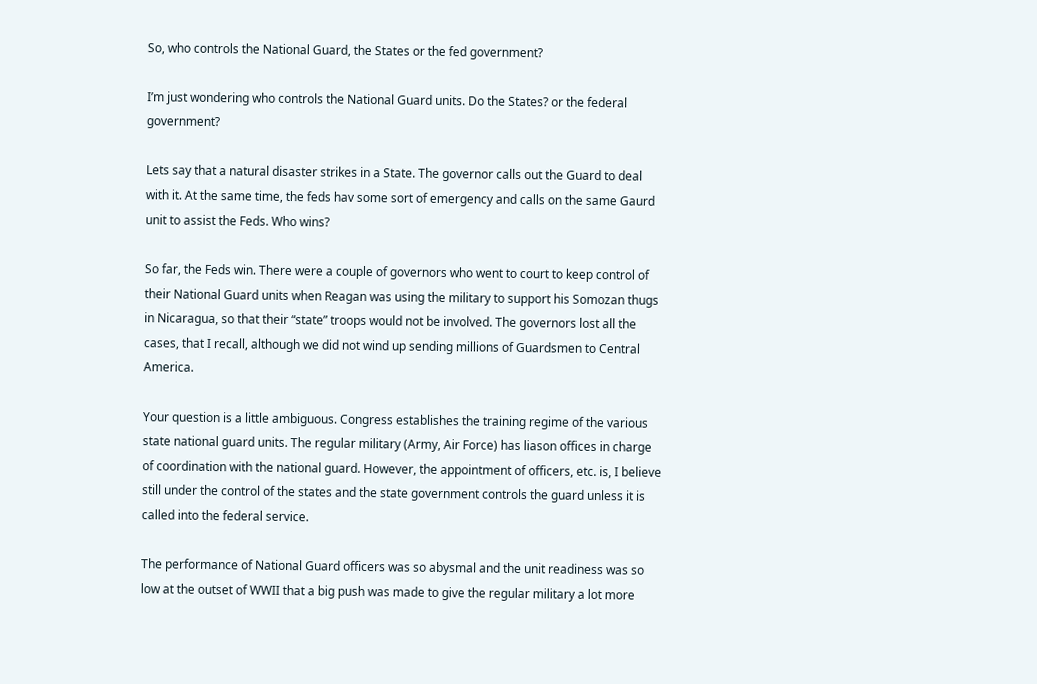So, who controls the National Guard, the States or the fed government?

I’m just wondering who controls the National Guard units. Do the States? or the federal government?

Lets say that a natural disaster strikes in a State. The governor calls out the Guard to deal with it. At the same time, the feds hav some sort of emergency and calls on the same Gaurd unit to assist the Feds. Who wins?

So far, the Feds win. There were a couple of governors who went to court to keep control of their National Guard units when Reagan was using the military to support his Somozan thugs in Nicaragua, so that their “state” troops would not be involved. The governors lost all the cases, that I recall, although we did not wind up sending millions of Guardsmen to Central America.

Your question is a little ambiguous. Congress establishes the training regime of the various state national guard units. The regular military (Army, Air Force) has liason offices in charge of coordination with the national guard. However, the appointment of officers, etc. is, I believe still under the control of the states and the state government controls the guard unless it is called into the federal service.

The performance of National Guard officers was so abysmal and the unit readiness was so low at the outset of WWII that a big push was made to give the regular military a lot more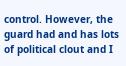control. However, the guard had and has lots of political clout and I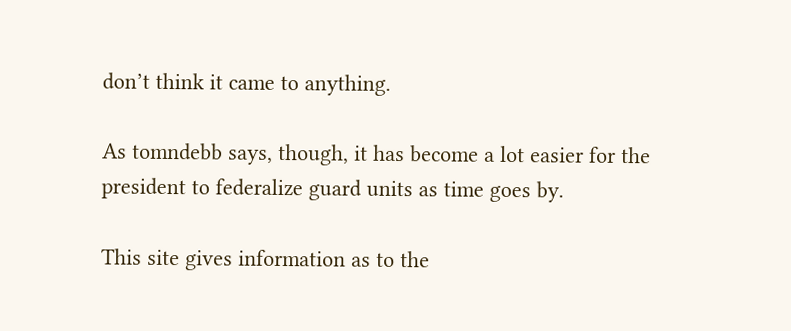don’t think it came to anything.

As tomndebb says, though, it has become a lot easier for the president to federalize guard units as time goes by.

This site gives information as to the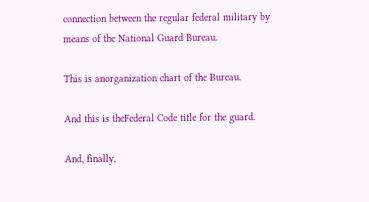connection between the regular federal military by means of the National Guard Bureau.

This is anorganization chart of the Bureau.

And this is theFederal Code title for the guard.

And, finally,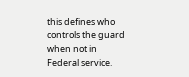this defines who controls the guard when not in Federal service.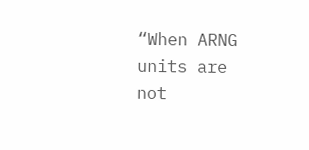“When ARNG units are not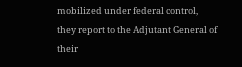mobilized under federal control, they report to the Adjutant General of their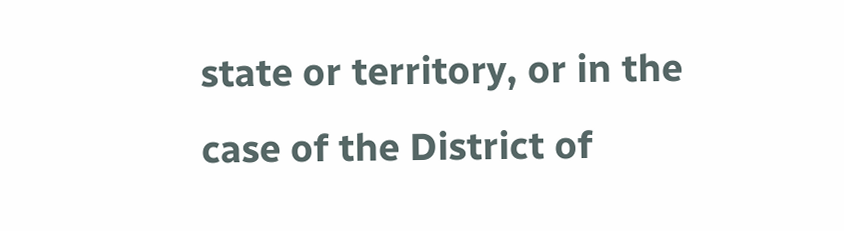state or territory, or in the case of the District of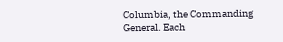Columbia, the Commanding General. Each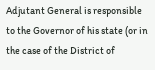Adjutant General is responsible to the Governor of his state (or in the case of the District of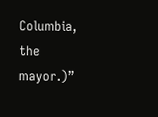Columbia, the mayor.)”